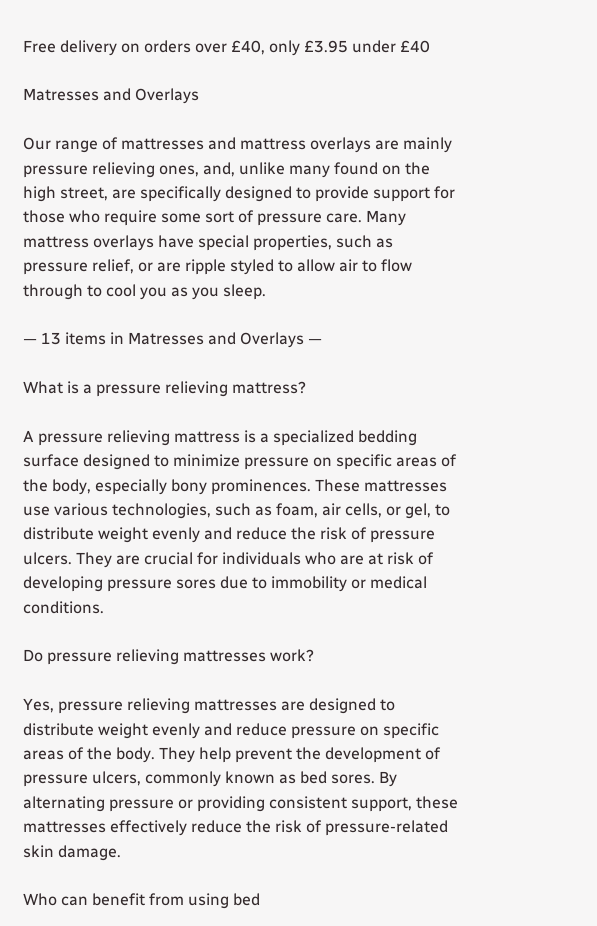Free delivery on orders over £40, only £3.95 under £40

Matresses and Overlays

Our range of mattresses and mattress overlays are mainly pressure relieving ones, and, unlike many found on the high street, are specifically designed to provide support for those who require some sort of pressure care. Many mattress overlays have special properties, such as pressure relief, or are ripple styled to allow air to flow through to cool you as you sleep.

— 13 items in Matresses and Overlays —

What is a pressure relieving mattress?

A pressure relieving mattress is a specialized bedding surface designed to minimize pressure on specific areas of the body, especially bony prominences. These mattresses use various technologies, such as foam, air cells, or gel, to distribute weight evenly and reduce the risk of pressure ulcers. They are crucial for individuals who are at risk of developing pressure sores due to immobility or medical conditions.

Do pressure relieving mattresses work?

Yes, pressure relieving mattresses are designed to distribute weight evenly and reduce pressure on specific areas of the body. They help prevent the development of pressure ulcers, commonly known as bed sores. By alternating pressure or providing consistent support, these mattresses effectively reduce the risk of pressure-related skin damage.

Who can benefit from using bed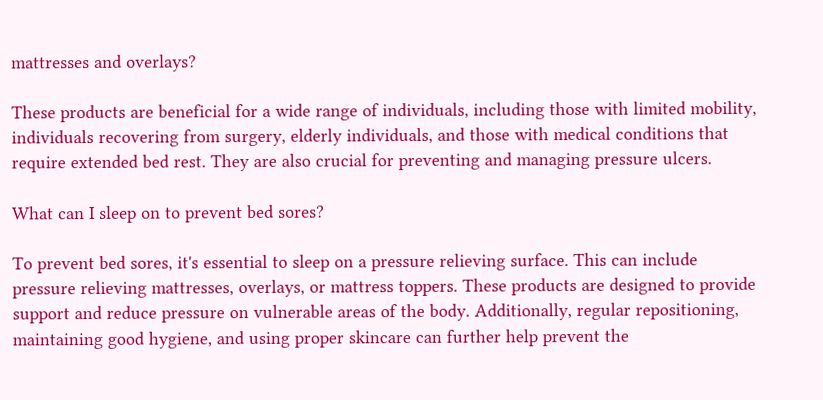mattresses and overlays?

These products are beneficial for a wide range of individuals, including those with limited mobility, individuals recovering from surgery, elderly individuals, and those with medical conditions that require extended bed rest. They are also crucial for preventing and managing pressure ulcers.

What can I sleep on to prevent bed sores?

To prevent bed sores, it's essential to sleep on a pressure relieving surface. This can include pressure relieving mattresses, overlays, or mattress toppers. These products are designed to provide support and reduce pressure on vulnerable areas of the body. Additionally, regular repositioning, maintaining good hygiene, and using proper skincare can further help prevent the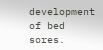development of bed sores.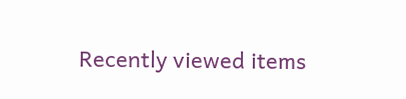Recently viewed items